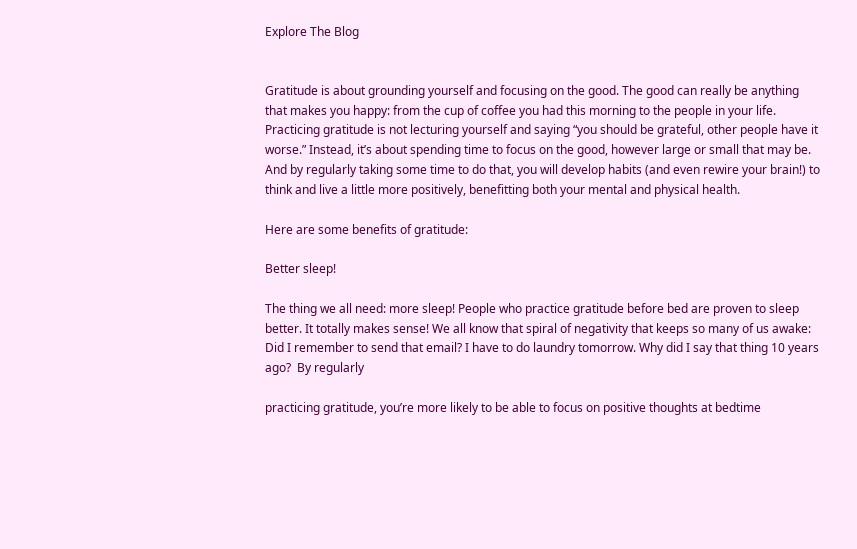Explore The Blog


Gratitude is about grounding yourself and focusing on the good. The good can really be anything that makes you happy: from the cup of coffee you had this morning to the people in your life. Practicing gratitude is not lecturing yourself and saying “you should be grateful, other people have it worse.” Instead, it’s about spending time to focus on the good, however large or small that may be. And by regularly taking some time to do that, you will develop habits (and even rewire your brain!) to think and live a little more positively, benefitting both your mental and physical health.

Here are some benefits of gratitude:

Better sleep!

The thing we all need: more sleep! People who practice gratitude before bed are proven to sleep better. It totally makes sense! We all know that spiral of negativity that keeps so many of us awake: Did I remember to send that email? I have to do laundry tomorrow. Why did I say that thing 10 years ago?  By regularly

practicing gratitude, you’re more likely to be able to focus on positive thoughts at bedtime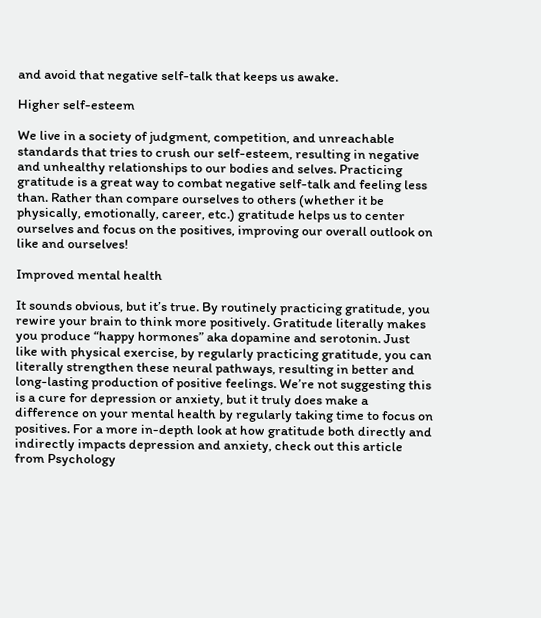and avoid that negative self-talk that keeps us awake.

Higher self-esteem

We live in a society of judgment, competition, and unreachable standards that tries to crush our self-esteem, resulting in negative and unhealthy relationships to our bodies and selves. Practicing gratitude is a great way to combat negative self-talk and feeling less than. Rather than compare ourselves to others (whether it be physically, emotionally, career, etc.) gratitude helps us to center ourselves and focus on the positives, improving our overall outlook on like and ourselves!

Improved mental health

It sounds obvious, but it’s true. By routinely practicing gratitude, you rewire your brain to think more positively. Gratitude literally makes you produce “happy hormones” aka dopamine and serotonin. Just like with physical exercise, by regularly practicing gratitude, you can literally strengthen these neural pathways, resulting in better and long-lasting production of positive feelings. We’re not suggesting this is a cure for depression or anxiety, but it truly does make a difference on your mental health by regularly taking time to focus on positives. For a more in-depth look at how gratitude both directly and indirectly impacts depression and anxiety, check out this article from Psychology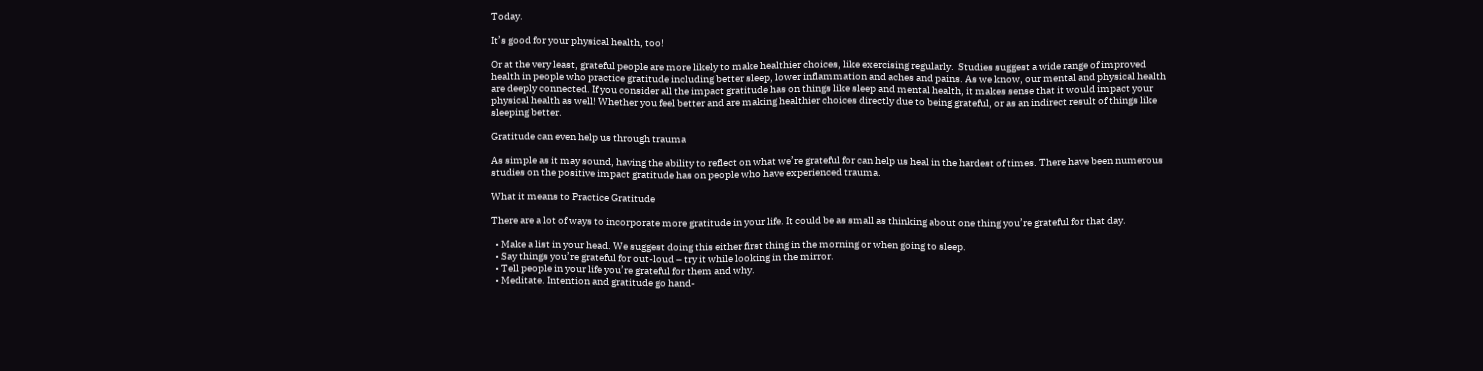Today.

It’s good for your physical health, too!

Or at the very least, grateful people are more likely to make healthier choices, like exercising regularly.  Studies suggest a wide range of improved health in people who practice gratitude including better sleep, lower inflammation and aches and pains. As we know, our mental and physical health are deeply connected. If you consider all the impact gratitude has on things like sleep and mental health, it makes sense that it would impact your physical health as well! Whether you feel better and are making healthier choices directly due to being grateful, or as an indirect result of things like sleeping better.

Gratitude can even help us through trauma

As simple as it may sound, having the ability to reflect on what we’re grateful for can help us heal in the hardest of times. There have been numerous studies on the positive impact gratitude has on people who have experienced trauma.

What it means to Practice Gratitude

There are a lot of ways to incorporate more gratitude in your life. It could be as small as thinking about one thing you’re grateful for that day.

  • Make a list in your head. We suggest doing this either first thing in the morning or when going to sleep.
  • Say things you’re grateful for out-loud – try it while looking in the mirror.
  • Tell people in your life you’re grateful for them and why.
  • Meditate. Intention and gratitude go hand-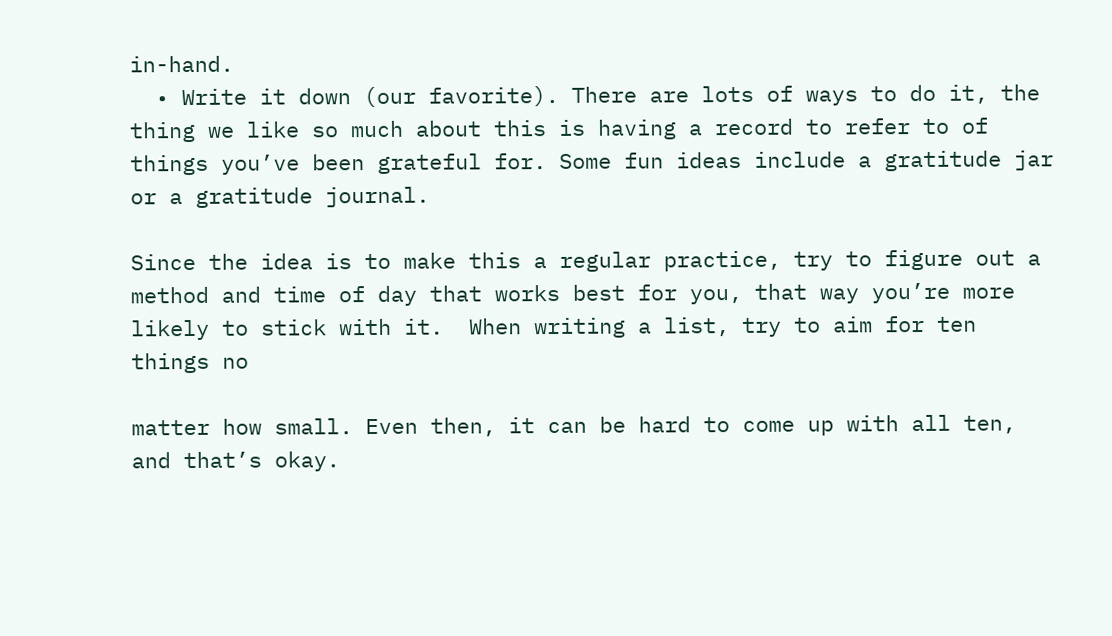in-hand.
  • Write it down (our favorite). There are lots of ways to do it, the thing we like so much about this is having a record to refer to of things you’ve been grateful for. Some fun ideas include a gratitude jar or a gratitude journal.

Since the idea is to make this a regular practice, try to figure out a method and time of day that works best for you, that way you’re more likely to stick with it.  When writing a list, try to aim for ten things no

matter how small. Even then, it can be hard to come up with all ten, and that’s okay.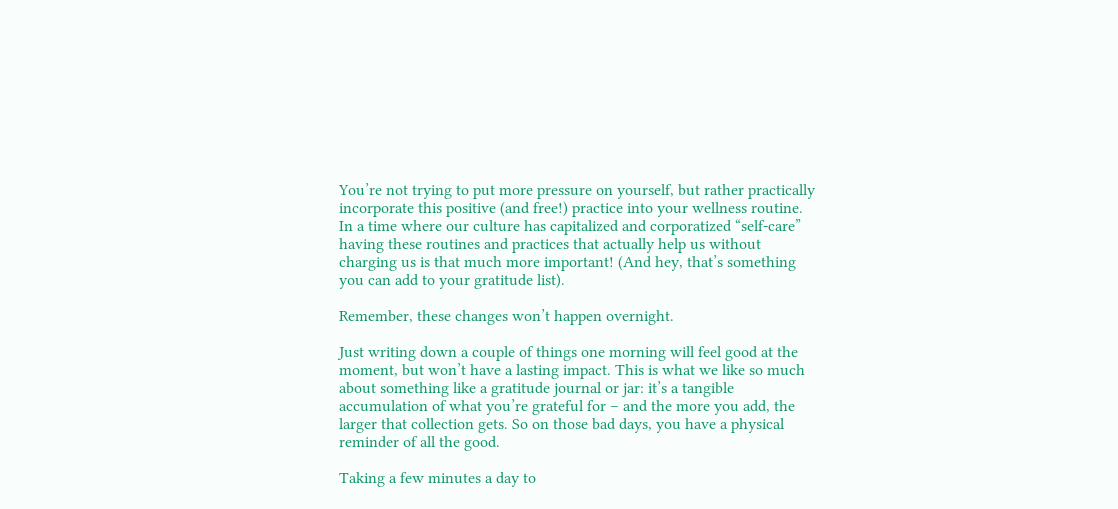You’re not trying to put more pressure on yourself, but rather practically incorporate this positive (and free!) practice into your wellness routine. In a time where our culture has capitalized and corporatized “self-care” having these routines and practices that actually help us without charging us is that much more important! (And hey, that’s something you can add to your gratitude list).

Remember, these changes won’t happen overnight.

Just writing down a couple of things one morning will feel good at the moment, but won’t have a lasting impact. This is what we like so much about something like a gratitude journal or jar: it’s a tangible accumulation of what you’re grateful for – and the more you add, the larger that collection gets. So on those bad days, you have a physical reminder of all the good.

Taking a few minutes a day to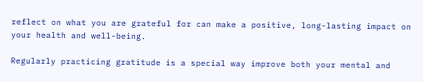reflect on what you are grateful for can make a positive, long-lasting impact on your health and well-being.

Regularly practicing gratitude is a special way improve both your mental and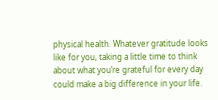physical health. Whatever gratitude looks like for you, taking a little time to think about what you’re grateful for every day could make a big difference in your life.